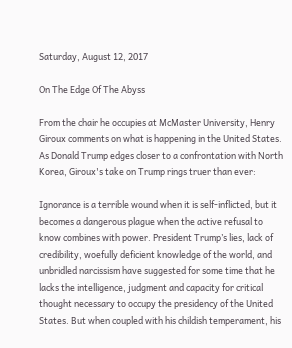Saturday, August 12, 2017

On The Edge Of The Abyss

From the chair he occupies at McMaster University, Henry Giroux comments on what is happening in the United States. As Donald Trump edges closer to a confrontation with North Korea, Giroux's take on Trump rings truer than ever:

Ignorance is a terrible wound when it is self-inflicted, but it becomes a dangerous plague when the active refusal to know combines with power. President Trump’s lies, lack of credibility, woefully deficient knowledge of the world, and unbridled narcissism have suggested for some time that he lacks the intelligence, judgment and capacity for critical thought necessary to occupy the presidency of the United States. But when coupled with his childish temperament, his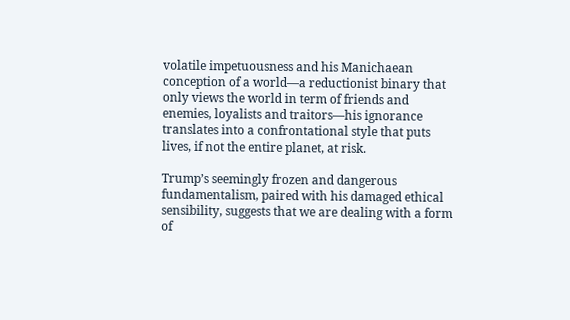volatile impetuousness and his Manichaean conception of a world—a reductionist binary that only views the world in term of friends and enemies, loyalists and traitors—his ignorance translates into a confrontational style that puts lives, if not the entire planet, at risk.

Trump’s seemingly frozen and dangerous fundamentalism, paired with his damaged ethical sensibility, suggests that we are dealing with a form of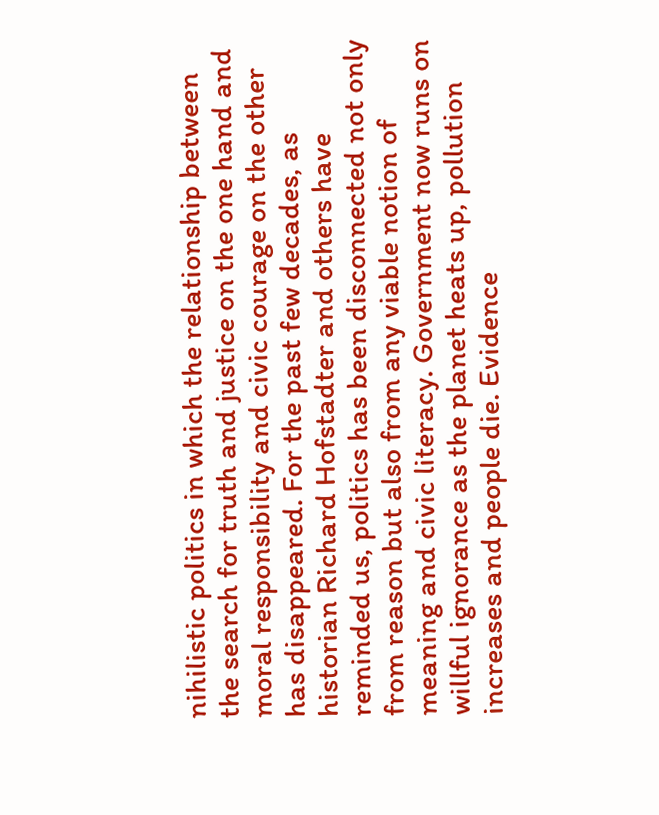nihilistic politics in which the relationship between the search for truth and justice on the one hand and moral responsibility and civic courage on the other has disappeared. For the past few decades, as historian Richard Hofstadter and others have reminded us, politics has been disconnected not only from reason but also from any viable notion of meaning and civic literacy. Government now runs on willful ignorance as the planet heats up, pollution increases and people die. Evidence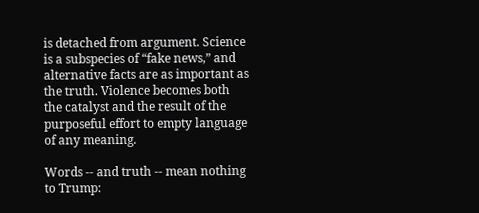is detached from argument. Science is a subspecies of “fake news,” and alternative facts are as important as the truth. Violence becomes both the catalyst and the result of the purposeful effort to empty language of any meaning.

Words -- and truth -- mean nothing to Trump: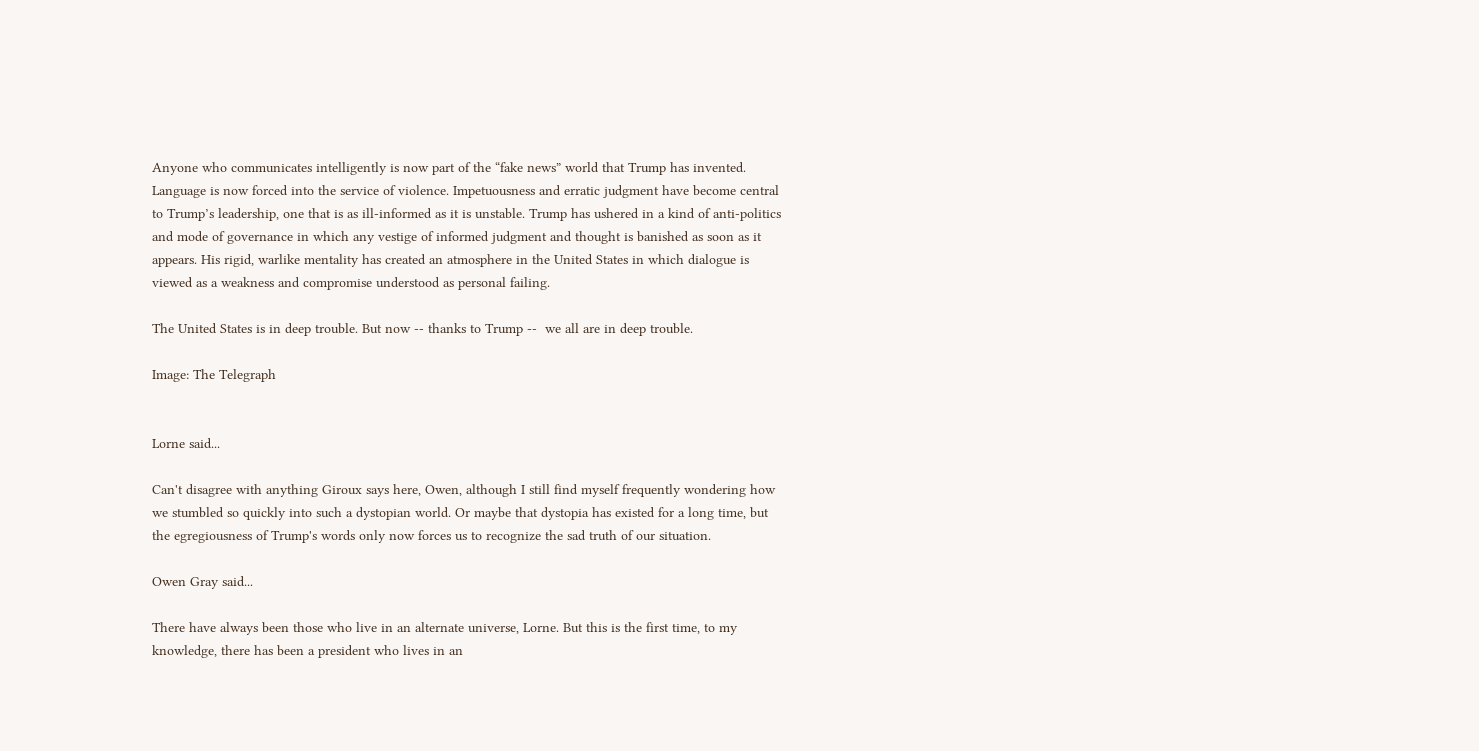Anyone who communicates intelligently is now part of the “fake news” world that Trump has invented. Language is now forced into the service of violence. Impetuousness and erratic judgment have become central to Trump’s leadership, one that is as ill-informed as it is unstable. Trump has ushered in a kind of anti-politics and mode of governance in which any vestige of informed judgment and thought is banished as soon as it appears. His rigid, warlike mentality has created an atmosphere in the United States in which dialogue is viewed as a weakness and compromise understood as personal failing.

The United States is in deep trouble. But now -- thanks to Trump --  we all are in deep trouble.

Image: The Telegraph


Lorne said...

Can't disagree with anything Giroux says here, Owen, although I still find myself frequently wondering how we stumbled so quickly into such a dystopian world. Or maybe that dystopia has existed for a long time, but the egregiousness of Trump's words only now forces us to recognize the sad truth of our situation.

Owen Gray said...

There have always been those who live in an alternate universe, Lorne. But this is the first time, to my knowledge, there has been a president who lives in an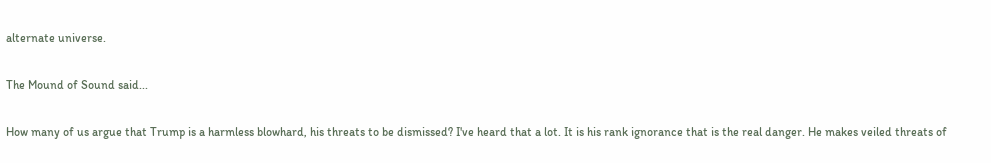alternate universe.

The Mound of Sound said...

How many of us argue that Trump is a harmless blowhard, his threats to be dismissed? I've heard that a lot. It is his rank ignorance that is the real danger. He makes veiled threats of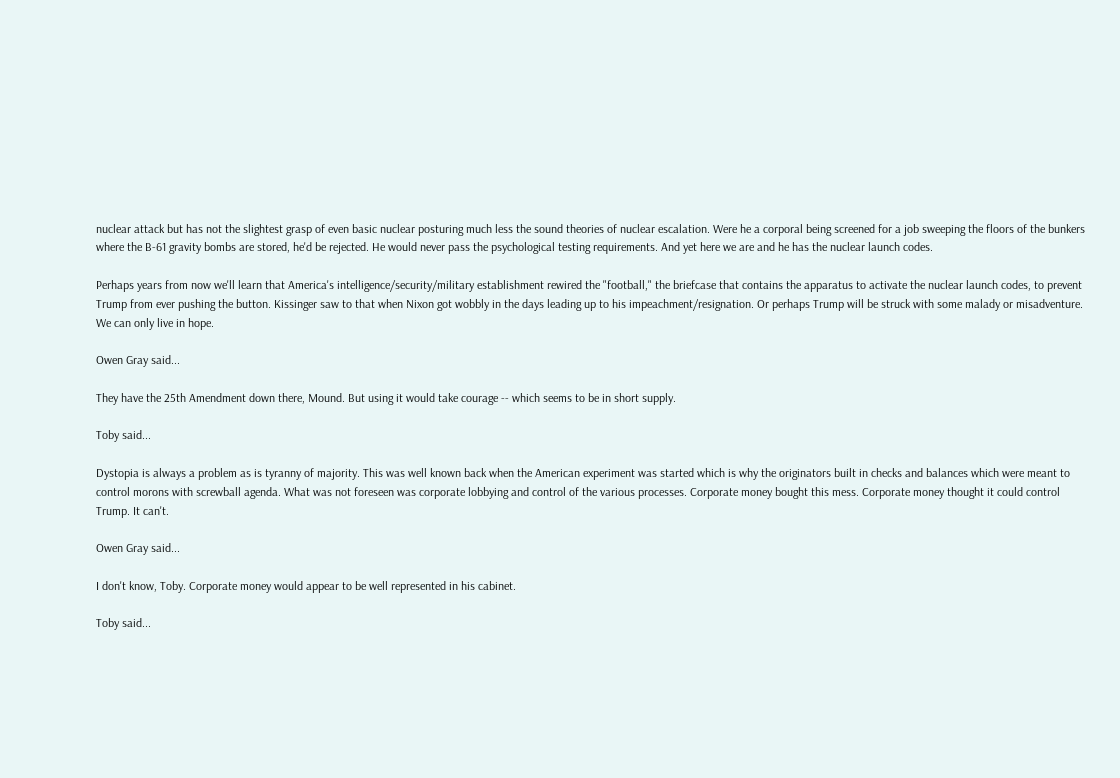nuclear attack but has not the slightest grasp of even basic nuclear posturing much less the sound theories of nuclear escalation. Were he a corporal being screened for a job sweeping the floors of the bunkers where the B-61 gravity bombs are stored, he'd be rejected. He would never pass the psychological testing requirements. And yet here we are and he has the nuclear launch codes.

Perhaps years from now we'll learn that America's intelligence/security/military establishment rewired the "football," the briefcase that contains the apparatus to activate the nuclear launch codes, to prevent Trump from ever pushing the button. Kissinger saw to that when Nixon got wobbly in the days leading up to his impeachment/resignation. Or perhaps Trump will be struck with some malady or misadventure. We can only live in hope.

Owen Gray said...

They have the 25th Amendment down there, Mound. But using it would take courage -- which seems to be in short supply.

Toby said...

Dystopia is always a problem as is tyranny of majority. This was well known back when the American experiment was started which is why the originators built in checks and balances which were meant to control morons with screwball agenda. What was not foreseen was corporate lobbying and control of the various processes. Corporate money bought this mess. Corporate money thought it could control Trump. It can't.

Owen Gray said...

I don't know, Toby. Corporate money would appear to be well represented in his cabinet.

Toby said...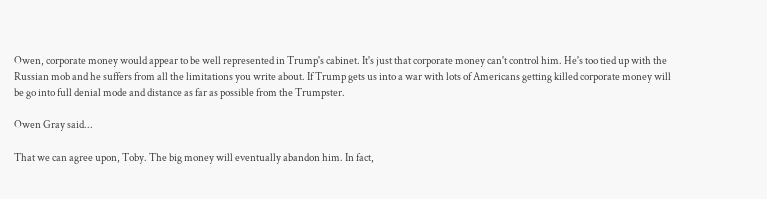Owen, corporate money would appear to be well represented in Trump's cabinet. It's just that corporate money can't control him. He's too tied up with the Russian mob and he suffers from all the limitations you write about. If Trump gets us into a war with lots of Americans getting killed corporate money will be go into full denial mode and distance as far as possible from the Trumpster.

Owen Gray said...

That we can agree upon, Toby. The big money will eventually abandon him. In fact,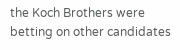the Koch Brothers were betting on other candidates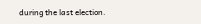during the last election.